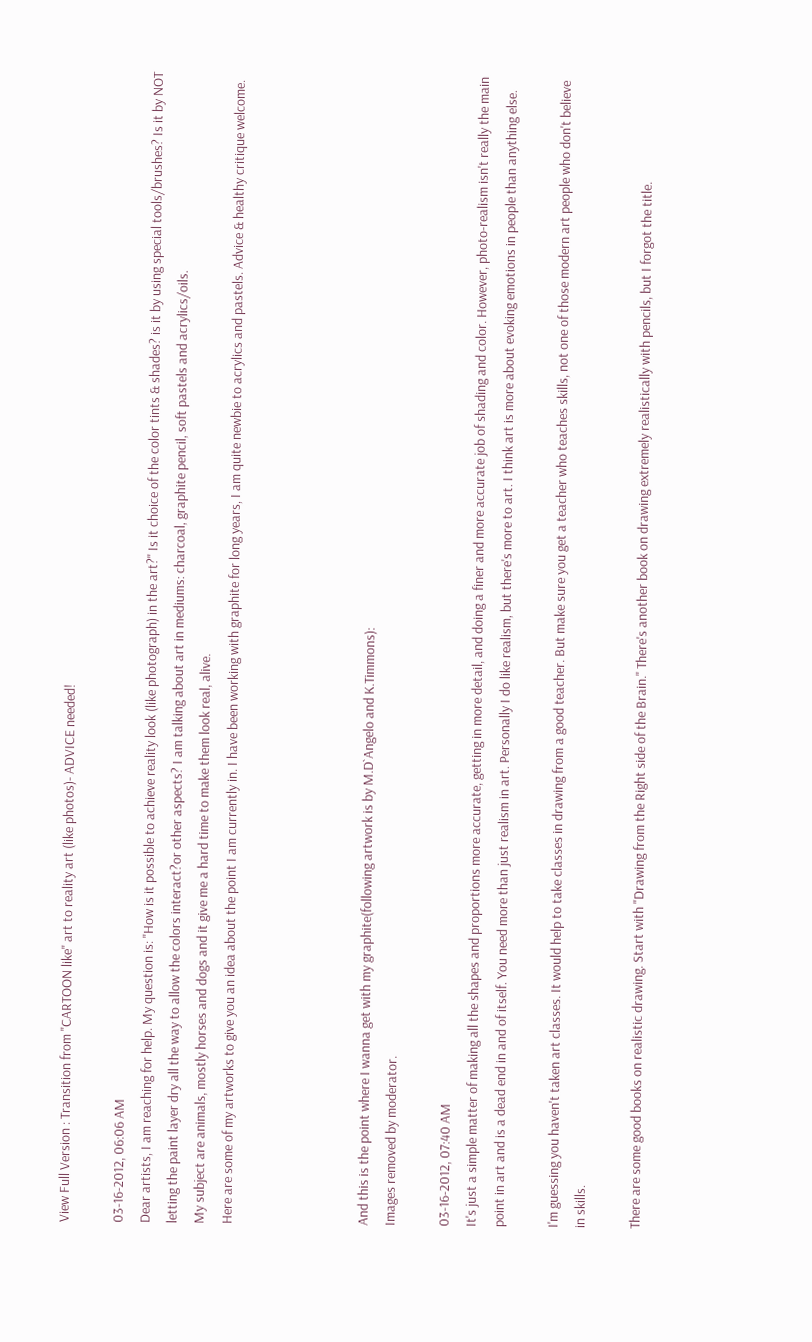View Full Version : Transition from "CARTOON like" art to reality art (like photos)- ADVICE needed!

03-16-2012, 06:06 AM
Dear artists, I am reaching for help. My question is: "How is it possible to achieve reality look (like photograph) in the art?" Is it choice of the color tints & shades? is it by using special tools/brushes? Is it by NOT letting the paint layer dry all the way to allow the colors interact?or other aspects? I am talking about art in mediums: charcoal, graphite pencil, soft pastels and acrylics/oils.
My subject are animals, mostly horses and dogs and it give me a hard time to make them look real, alive.
Here are some of my artworks to give you an idea about the point I am currently in. I have been working with graphite for long years, I am quite newbie to acrylics and pastels. Advice & healthy critique welcome.




And this is the point where I wanna get with my graphite(following artwork is by M.D`Angelo and K.Timmons):
Images removed by moderator.

03-16-2012, 07:40 AM
It's just a simple matter of making all the shapes and proportions more accurate, getting in more detail, and doing a finer and more accurate job of shading and color. However, photo-realism isn't really the main point in art and is a dead end in and of itself. You need more than just realism in art. Personally I do like realism, but there's more to art. I think art is more about evoking emotions in people than anything else.

I'm guessing you haven't taken art classes. It would help to take classes in drawing from a good teacher. But make sure you get a teacher who teaches skills, not one of those modern art people who don't believe in skills.

There are some good books on realistic drawing. Start with "Drawing from the Right side of the Brain." There's another book on drawing extremely realistically with pencils, but I forgot the title.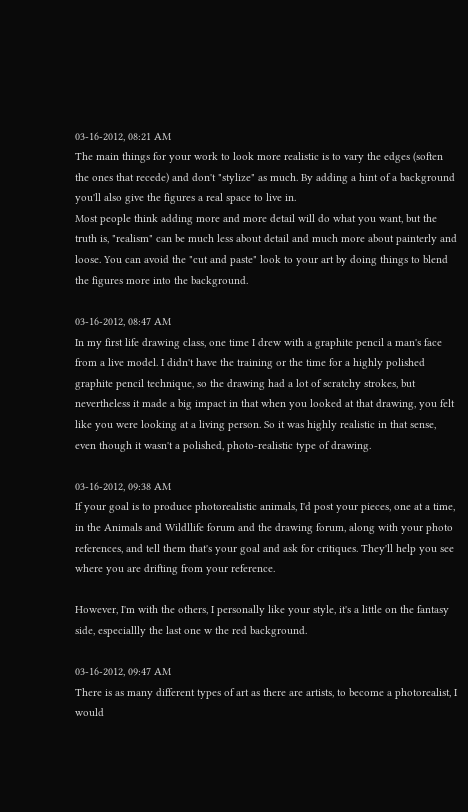03-16-2012, 08:21 AM
The main things for your work to look more realistic is to vary the edges (soften the ones that recede) and don't "stylize" as much. By adding a hint of a background you'll also give the figures a real space to live in.
Most people think adding more and more detail will do what you want, but the truth is, "realism" can be much less about detail and much more about painterly and loose. You can avoid the "cut and paste" look to your art by doing things to blend the figures more into the background.

03-16-2012, 08:47 AM
In my first life drawing class, one time I drew with a graphite pencil a man's face from a live model. I didn't have the training or the time for a highly polished graphite pencil technique, so the drawing had a lot of scratchy strokes, but nevertheless it made a big impact in that when you looked at that drawing, you felt like you were looking at a living person. So it was highly realistic in that sense, even though it wasn't a polished, photo-realistic type of drawing.

03-16-2012, 09:38 AM
If your goal is to produce photorealistic animals, I'd post your pieces, one at a time, in the Animals and Wildllife forum and the drawing forum, along with your photo references, and tell them that's your goal and ask for critiques. They'll help you see where you are drifting from your reference.

However, I'm with the others, I personally like your style, it's a little on the fantasy side, especiallly the last one w the red background.

03-16-2012, 09:47 AM
There is as many different types of art as there are artists, to become a photorealist, I would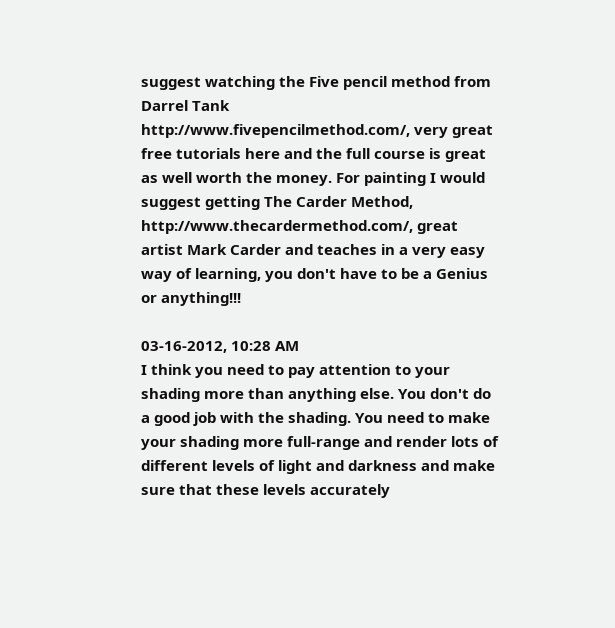suggest watching the Five pencil method from Darrel Tank
http://www.fivepencilmethod.com/, very great free tutorials here and the full course is great as well worth the money. For painting I would suggest getting The Carder Method, http://www.thecardermethod.com/, great artist Mark Carder and teaches in a very easy way of learning, you don't have to be a Genius or anything!!!

03-16-2012, 10:28 AM
I think you need to pay attention to your shading more than anything else. You don't do a good job with the shading. You need to make your shading more full-range and render lots of different levels of light and darkness and make sure that these levels accurately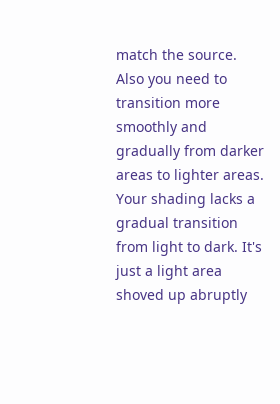match the source. Also you need to transition more smoothly and gradually from darker areas to lighter areas. Your shading lacks a gradual transition from light to dark. It's just a light area shoved up abruptly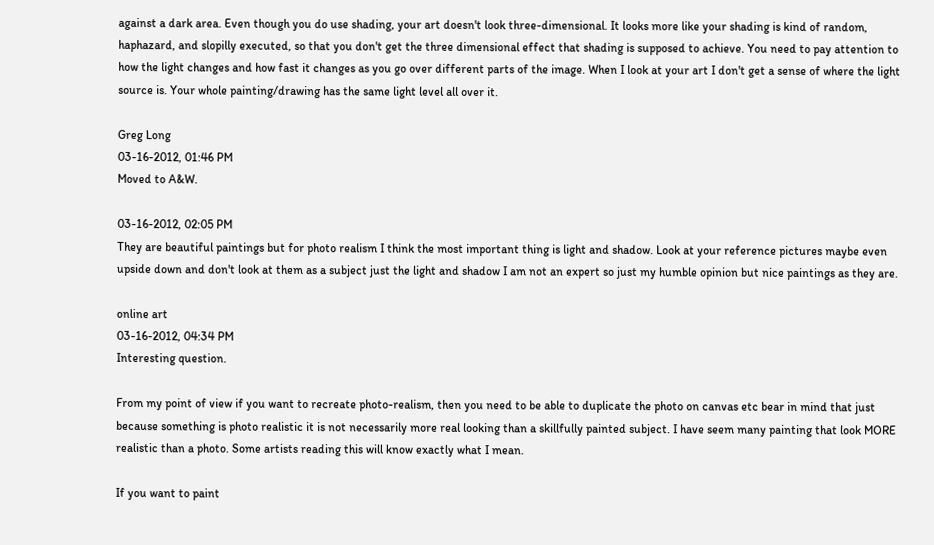against a dark area. Even though you do use shading, your art doesn't look three-dimensional. It looks more like your shading is kind of random, haphazard, and slopilly executed, so that you don't get the three dimensional effect that shading is supposed to achieve. You need to pay attention to how the light changes and how fast it changes as you go over different parts of the image. When I look at your art I don't get a sense of where the light source is. Your whole painting/drawing has the same light level all over it.

Greg Long
03-16-2012, 01:46 PM
Moved to A&W.

03-16-2012, 02:05 PM
They are beautiful paintings but for photo realism I think the most important thing is light and shadow. Look at your reference pictures maybe even upside down and don't look at them as a subject just the light and shadow I am not an expert so just my humble opinion but nice paintings as they are.

online art
03-16-2012, 04:34 PM
Interesting question.

From my point of view if you want to recreate photo-realism, then you need to be able to duplicate the photo on canvas etc bear in mind that just because something is photo realistic it is not necessarily more real looking than a skillfully painted subject. I have seem many painting that look MORE realistic than a photo. Some artists reading this will know exactly what I mean.

If you want to paint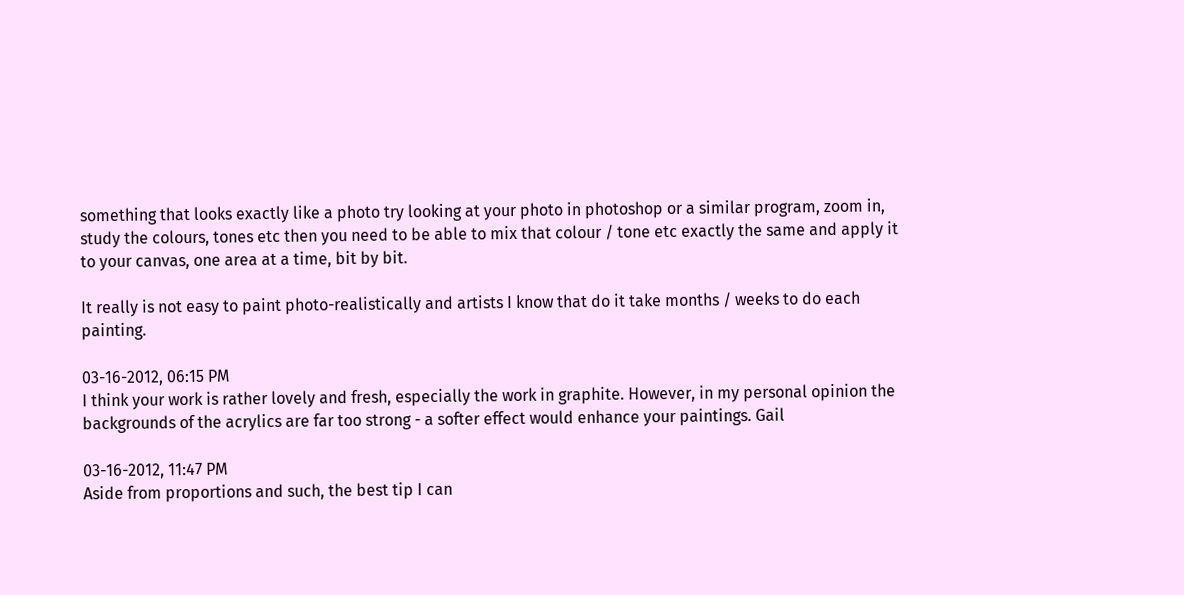something that looks exactly like a photo try looking at your photo in photoshop or a similar program, zoom in, study the colours, tones etc then you need to be able to mix that colour / tone etc exactly the same and apply it to your canvas, one area at a time, bit by bit.

It really is not easy to paint photo-realistically and artists I know that do it take months / weeks to do each painting.

03-16-2012, 06:15 PM
I think your work is rather lovely and fresh, especially the work in graphite. However, in my personal opinion the backgrounds of the acrylics are far too strong - a softer effect would enhance your paintings. Gail

03-16-2012, 11:47 PM
Aside from proportions and such, the best tip I can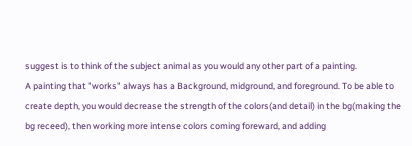suggest is to think of the subject animal as you would any other part of a painting.
A painting that "works" always has a Background, midground, and foreground. To be able to create depth, you would decrease the strength of the colors(and detail) in the bg(making the bg receed), then working more intense colors coming foreward, and adding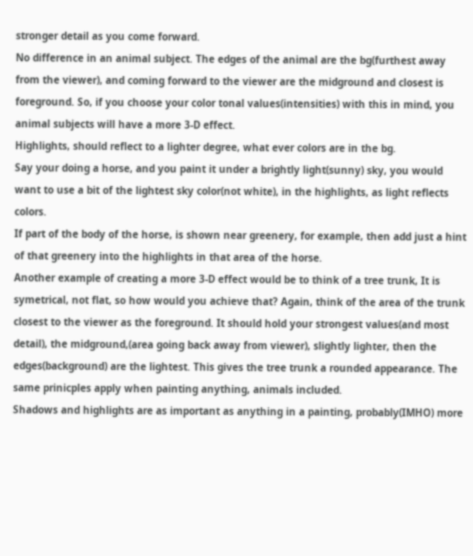stronger detail as you come forward.
No difference in an animal subject. The edges of the animal are the bg(furthest away from the viewer), and coming forward to the viewer are the midground and closest is foreground. So, if you choose your color tonal values(intensities) with this in mind, you animal subjects will have a more 3-D effect.
Highlights, should reflect to a lighter degree, what ever colors are in the bg.
Say your doing a horse, and you paint it under a brightly light(sunny) sky, you would want to use a bit of the lightest sky color(not white), in the highlights, as light reflects colors.
If part of the body of the horse, is shown near greenery, for example, then add just a hint of that greenery into the highlights in that area of the horse.
Another example of creating a more 3-D effect would be to think of a tree trunk, It is symetrical, not flat, so how would you achieve that? Again, think of the area of the trunk closest to the viewer as the foreground. It should hold your strongest values(and most detail), the midground,(area going back away from viewer), slightly lighter, then the edges(background) are the lightest. This gives the tree trunk a rounded appearance. The same prinicples apply when painting anything, animals included.
Shadows and highlights are as important as anything in a painting, probably(IMHO) more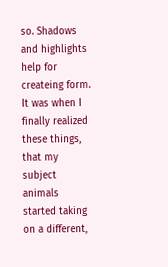so. Shadows and highlights help for createing form.
It was when I finally realized these things, that my subject animals started taking on a different,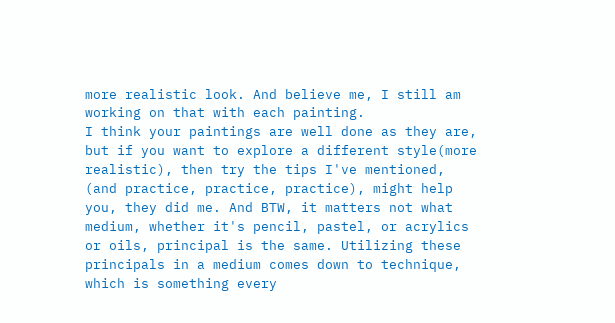more realistic look. And believe me, I still am working on that with each painting.
I think your paintings are well done as they are, but if you want to explore a different style(more realistic), then try the tips I've mentioned, (and practice, practice, practice), might help you, they did me. And BTW, it matters not what medium, whether it's pencil, pastel, or acrylics or oils, principal is the same. Utilizing these principals in a medium comes down to technique, which is something every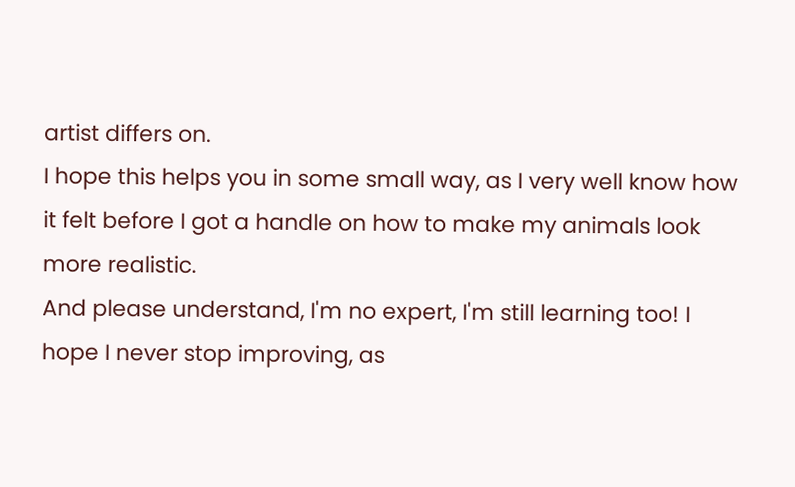artist differs on.
I hope this helps you in some small way, as I very well know how it felt before I got a handle on how to make my animals look more realistic.
And please understand, I'm no expert, I'm still learning too! I hope I never stop improving, as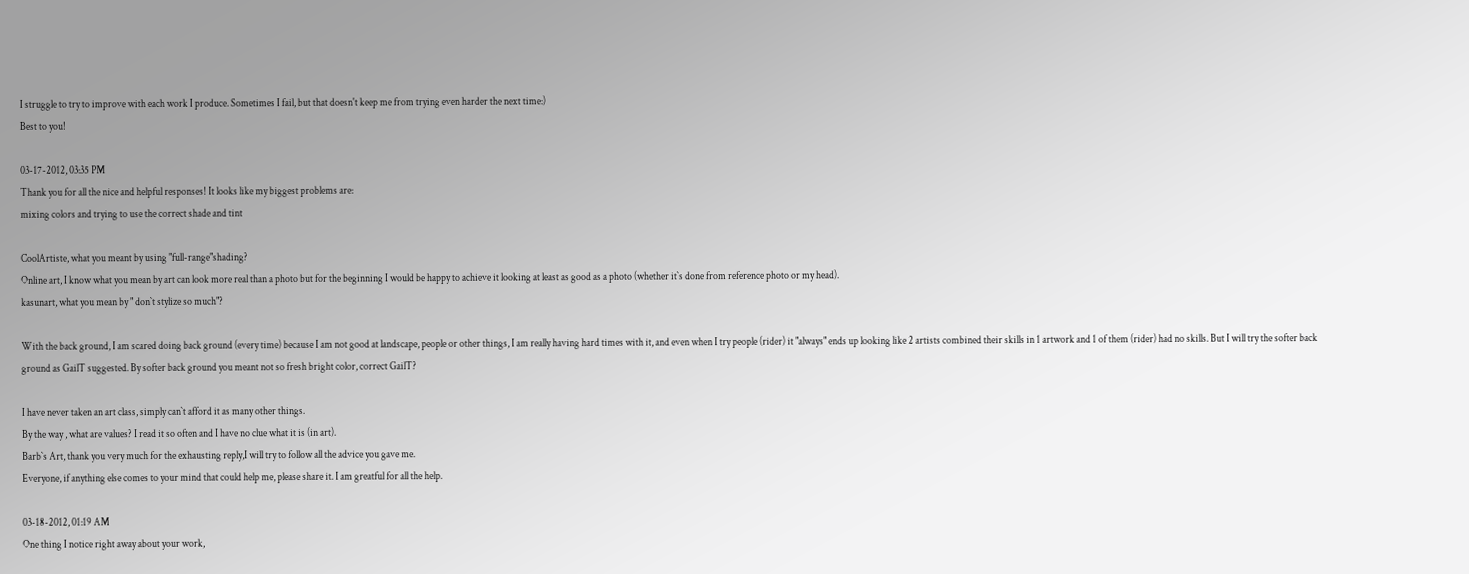I struggle to try to improve with each work I produce. Sometimes I fail, but that doesn't keep me from trying even harder the next time:)
Best to you!

03-17-2012, 03:35 PM
Thank you for all the nice and helpful responses! It looks like my biggest problems are:
mixing colors and trying to use the correct shade and tint

CoolArtiste, what you meant by using "full-range"shading?
Online art, I know what you mean by art can look more real than a photo but for the beginning I would be happy to achieve it looking at least as good as a photo (whether it`s done from reference photo or my head).
kasunart, what you mean by " don`t stylize so much"?

With the back ground, I am scared doing back ground (every time) because I am not good at landscape, people or other things, I am really having hard times with it, and even when I try people (rider) it "always" ends up looking like 2 artists combined their skills in 1 artwork and 1 of them (rider) had no skills. But I will try the softer back ground as GailT suggested. By softer back ground you meant not so fresh bright color, correct GailT?

I have never taken an art class, simply can`t afford it as many other things.
By the way , what are values? I read it so often and I have no clue what it is (in art).
Barb`s Art, thank you very much for the exhausting reply,I will try to follow all the advice you gave me.
Everyone, if anything else comes to your mind that could help me, please share it. I am greatful for all the help.

03-18-2012, 01:19 AM
One thing I notice right away about your work,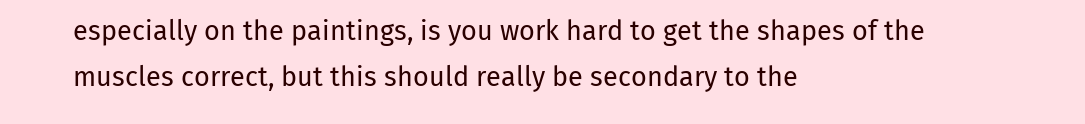especially on the paintings, is you work hard to get the shapes of the muscles correct, but this should really be secondary to the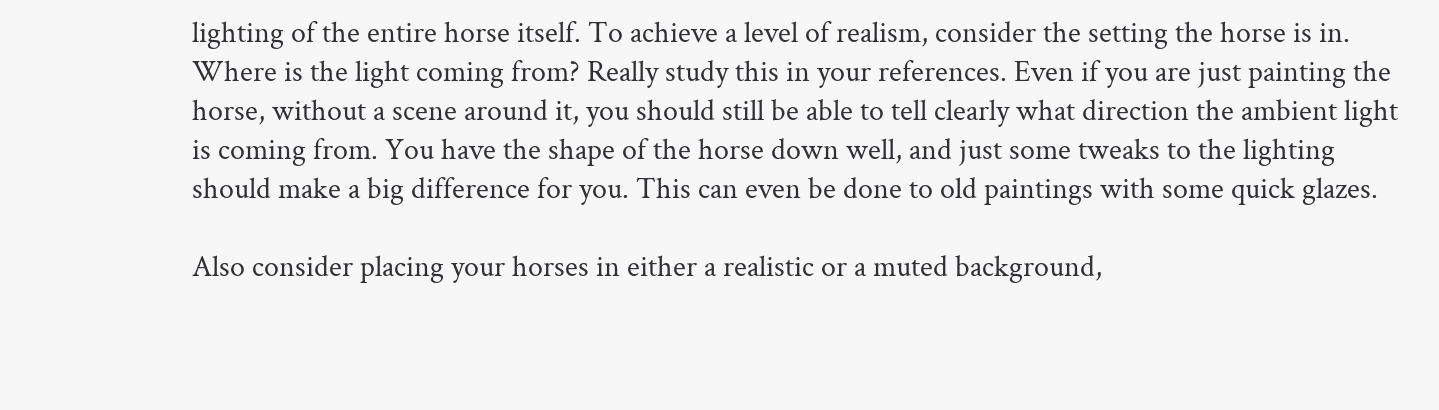lighting of the entire horse itself. To achieve a level of realism, consider the setting the horse is in. Where is the light coming from? Really study this in your references. Even if you are just painting the horse, without a scene around it, you should still be able to tell clearly what direction the ambient light is coming from. You have the shape of the horse down well, and just some tweaks to the lighting should make a big difference for you. This can even be done to old paintings with some quick glazes.

Also consider placing your horses in either a realistic or a muted background,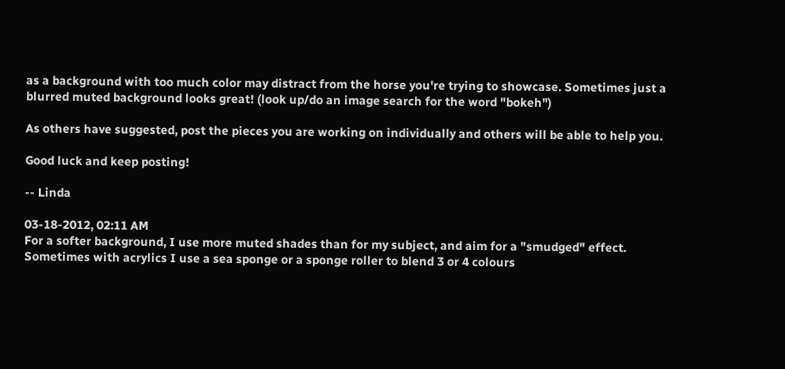as a background with too much color may distract from the horse you're trying to showcase. Sometimes just a blurred muted background looks great! (look up/do an image search for the word "bokeh")

As others have suggested, post the pieces you are working on individually and others will be able to help you.

Good luck and keep posting!

-- Linda

03-18-2012, 02:11 AM
For a softer background, I use more muted shades than for my subject, and aim for a "smudged" effect. Sometimes with acrylics I use a sea sponge or a sponge roller to blend 3 or 4 colours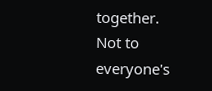together. Not to everyone's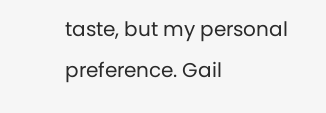taste, but my personal preference. Gail